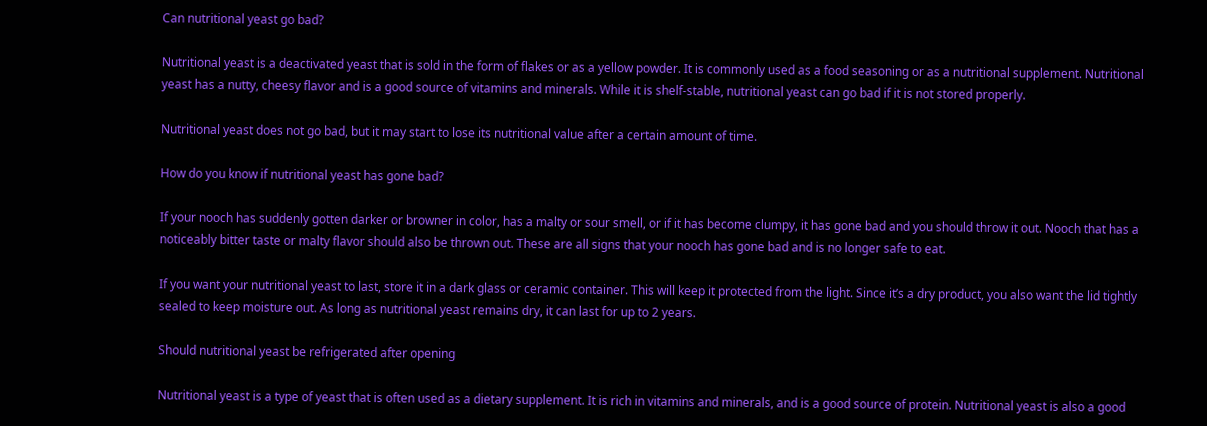Can nutritional yeast go bad?

Nutritional yeast is a deactivated yeast that is sold in the form of flakes or as a yellow powder. It is commonly used as a food seasoning or as a nutritional supplement. Nutritional yeast has a nutty, cheesy flavor and is a good source of vitamins and minerals. While it is shelf-stable, nutritional yeast can go bad if it is not stored properly.

Nutritional yeast does not go bad, but it may start to lose its nutritional value after a certain amount of time.

How do you know if nutritional yeast has gone bad?

If your nooch has suddenly gotten darker or browner in color, has a malty or sour smell, or if it has become clumpy, it has gone bad and you should throw it out. Nooch that has a noticeably bitter taste or malty flavor should also be thrown out. These are all signs that your nooch has gone bad and is no longer safe to eat.

If you want your nutritional yeast to last, store it in a dark glass or ceramic container. This will keep it protected from the light. Since it’s a dry product, you also want the lid tightly sealed to keep moisture out. As long as nutritional yeast remains dry, it can last for up to 2 years.

Should nutritional yeast be refrigerated after opening

Nutritional yeast is a type of yeast that is often used as a dietary supplement. It is rich in vitamins and minerals, and is a good source of protein. Nutritional yeast is also a good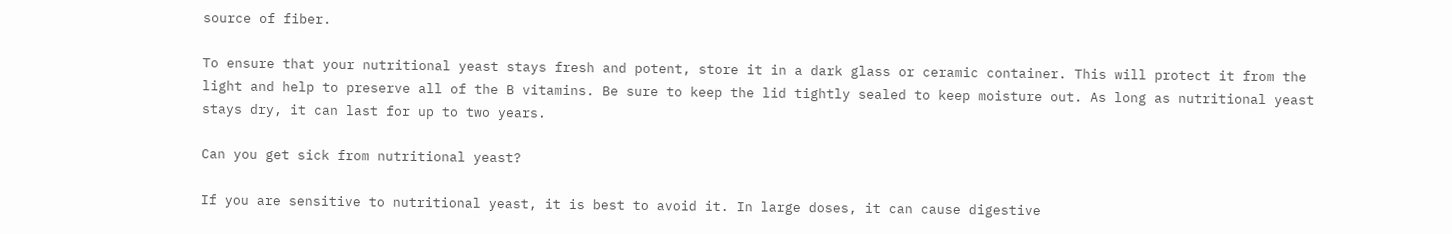source of fiber.

To ensure that your nutritional yeast stays fresh and potent, store it in a dark glass or ceramic container. This will protect it from the light and help to preserve all of the B vitamins. Be sure to keep the lid tightly sealed to keep moisture out. As long as nutritional yeast stays dry, it can last for up to two years.

Can you get sick from nutritional yeast?

If you are sensitive to nutritional yeast, it is best to avoid it. In large doses, it can cause digestive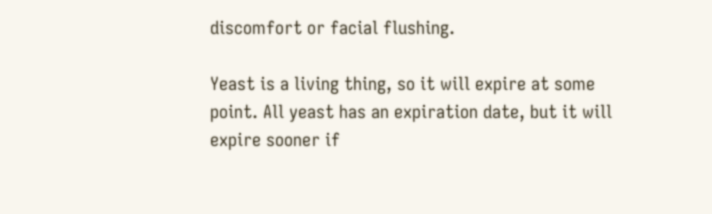discomfort or facial flushing.

Yeast is a living thing, so it will expire at some point. All yeast has an expiration date, but it will expire sooner if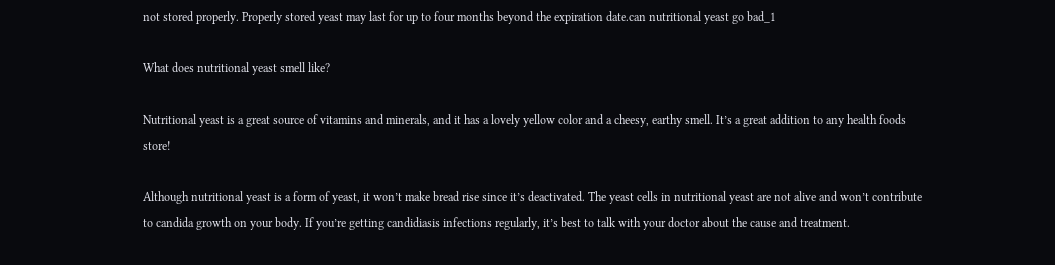not stored properly. Properly stored yeast may last for up to four months beyond the expiration date.can nutritional yeast go bad_1

What does nutritional yeast smell like?

Nutritional yeast is a great source of vitamins and minerals, and it has a lovely yellow color and a cheesy, earthy smell. It’s a great addition to any health foods store!

Although nutritional yeast is a form of yeast, it won’t make bread rise since it’s deactivated. The yeast cells in nutritional yeast are not alive and won’t contribute to candida growth on your body. If you’re getting candidiasis infections regularly, it’s best to talk with your doctor about the cause and treatment.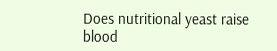Does nutritional yeast raise blood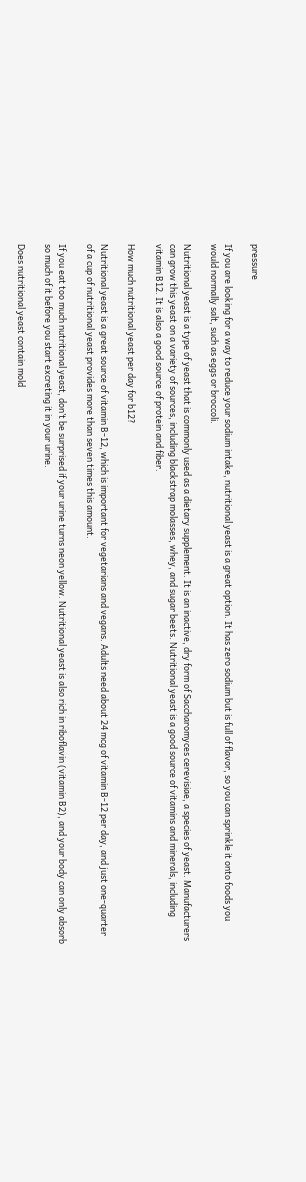pressure

If you are looking for a way to reduce your sodium intake, nutritional yeast is a great option. It has zero sodium but is full of flavor, so you can sprinkle it onto foods you would normally salt, such as eggs or broccoli.

Nutritional yeast is a type of yeast that is commonly used as a dietary supplement. It is an inactive, dry form of Saccharomyces cerevisiae, a species of yeast. Manufacturers can grow this yeast on a variety of sources, including blackstrap molasses, whey, and sugar beets. Nutritional yeast is a good source of vitamins and minerals, including vitamin B12. It is also a good source of protein and fiber.

How much nutritional yeast per day for b12?

Nutritional yeast is a great source of vitamin B-12, which is important for vegetarians and vegans. Adults need about 24 mcg of vitamin B-12 per day, and just one-quarter of a cup of nutritional yeast provides more than seven times this amount.

If you eat too much nutritional yeast, don’t be surprised if your urine turns neon yellow. Nutritional yeast is also rich in riboflavin (vitamin B2), and your body can only absorb so much of it before you start excreting it in your urine.

Does nutritional yeast contain mold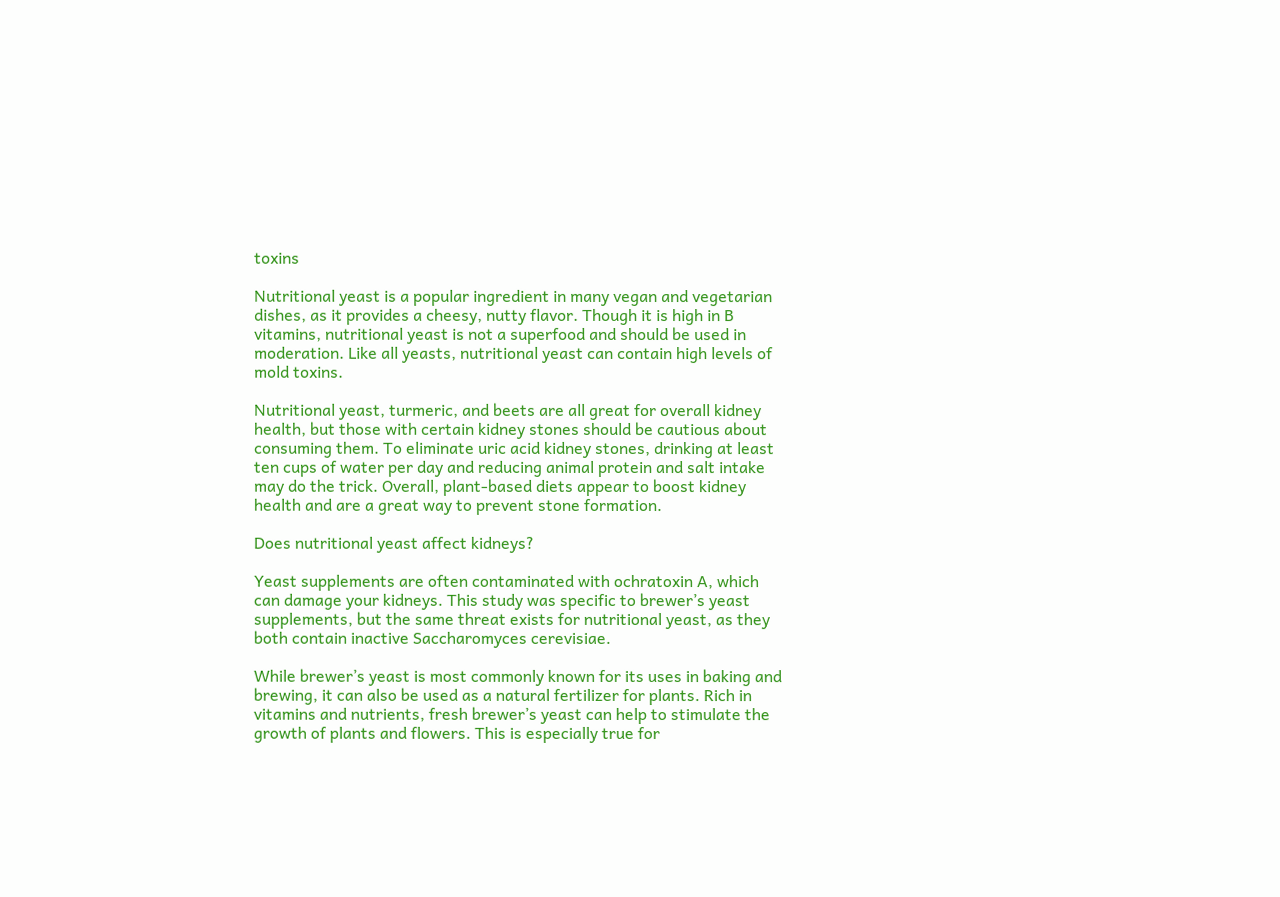toxins

Nutritional yeast is a popular ingredient in many vegan and vegetarian dishes, as it provides a cheesy, nutty flavor. Though it is high in B vitamins, nutritional yeast is not a superfood and should be used in moderation. Like all yeasts, nutritional yeast can contain high levels of mold toxins.

Nutritional yeast, turmeric, and beets are all great for overall kidney health, but those with certain kidney stones should be cautious about consuming them. To eliminate uric acid kidney stones, drinking at least ten cups of water per day and reducing animal protein and salt intake may do the trick. Overall, plant-based diets appear to boost kidney health and are a great way to prevent stone formation.

Does nutritional yeast affect kidneys?

Yeast supplements are often contaminated with ochratoxin A, which can damage your kidneys. This study was specific to brewer’s yeast supplements, but the same threat exists for nutritional yeast, as they both contain inactive Saccharomyces cerevisiae.

While brewer’s yeast is most commonly known for its uses in baking and brewing, it can also be used as a natural fertilizer for plants. Rich in vitamins and nutrients, fresh brewer’s yeast can help to stimulate the growth of plants and flowers. This is especially true for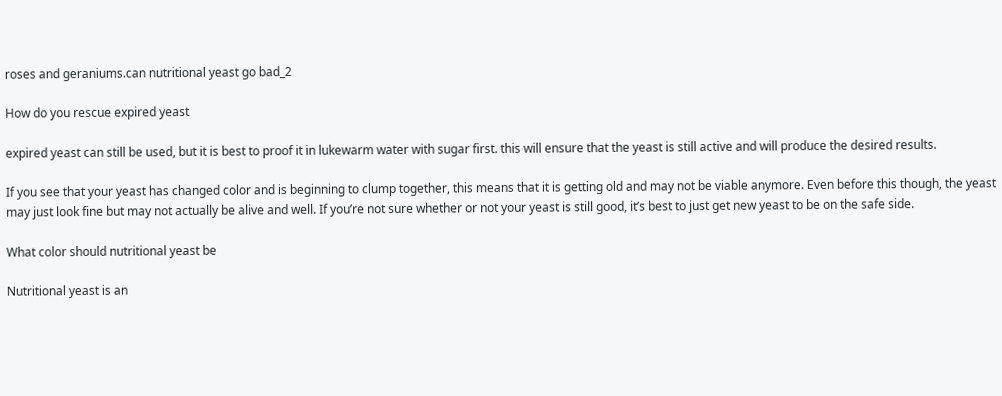roses and geraniums.can nutritional yeast go bad_2

How do you rescue expired yeast

expired yeast can still be used, but it is best to proof it in lukewarm water with sugar first. this will ensure that the yeast is still active and will produce the desired results.

If you see that your yeast has changed color and is beginning to clump together, this means that it is getting old and may not be viable anymore. Even before this though, the yeast may just look fine but may not actually be alive and well. If you’re not sure whether or not your yeast is still good, it’s best to just get new yeast to be on the safe side.

What color should nutritional yeast be

Nutritional yeast is an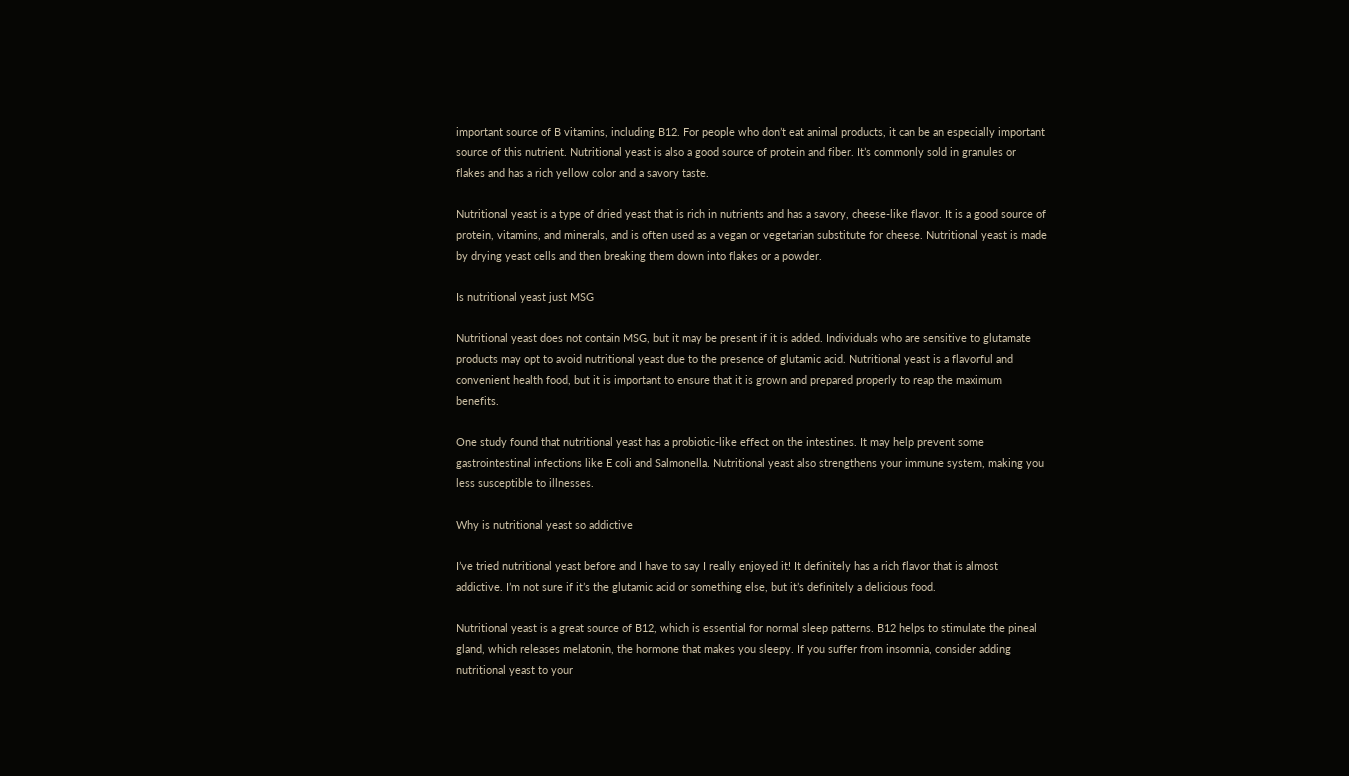important source of B vitamins, including B12. For people who don’t eat animal products, it can be an especially important source of this nutrient. Nutritional yeast is also a good source of protein and fiber. It’s commonly sold in granules or flakes and has a rich yellow color and a savory taste.

Nutritional yeast is a type of dried yeast that is rich in nutrients and has a savory, cheese-like flavor. It is a good source of protein, vitamins, and minerals, and is often used as a vegan or vegetarian substitute for cheese. Nutritional yeast is made by drying yeast cells and then breaking them down into flakes or a powder.

Is nutritional yeast just MSG

Nutritional yeast does not contain MSG, but it may be present if it is added. Individuals who are sensitive to glutamate products may opt to avoid nutritional yeast due to the presence of glutamic acid. Nutritional yeast is a flavorful and convenient health food, but it is important to ensure that it is grown and prepared properly to reap the maximum benefits.

One study found that nutritional yeast has a probiotic-like effect on the intestines. It may help prevent some gastrointestinal infections like E coli and Salmonella. Nutritional yeast also strengthens your immune system, making you less susceptible to illnesses.

Why is nutritional yeast so addictive

I’ve tried nutritional yeast before and I have to say I really enjoyed it! It definitely has a rich flavor that is almost addictive. I’m not sure if it’s the glutamic acid or something else, but it’s definitely a delicious food.

Nutritional yeast is a great source of B12, which is essential for normal sleep patterns. B12 helps to stimulate the pineal gland, which releases melatonin, the hormone that makes you sleepy. If you suffer from insomnia, consider adding nutritional yeast to your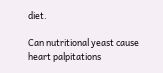diet.

Can nutritional yeast cause heart palpitations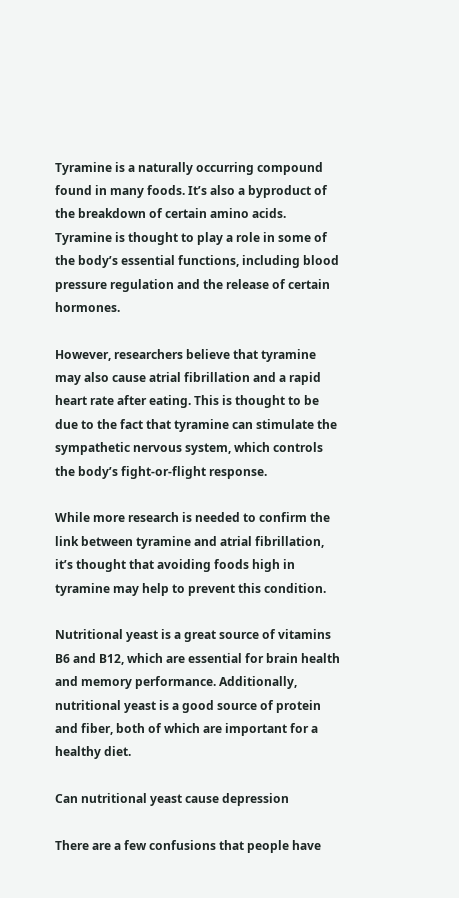Tyramine is a naturally occurring compound found in many foods. It’s also a byproduct of the breakdown of certain amino acids. Tyramine is thought to play a role in some of the body’s essential functions, including blood pressure regulation and the release of certain hormones.

However, researchers believe that tyramine may also cause atrial fibrillation and a rapid heart rate after eating. This is thought to be due to the fact that tyramine can stimulate the sympathetic nervous system, which controls the body’s fight-or-flight response.

While more research is needed to confirm the link between tyramine and atrial fibrillation, it’s thought that avoiding foods high in tyramine may help to prevent this condition.

Nutritional yeast is a great source of vitamins B6 and B12, which are essential for brain health and memory performance. Additionally, nutritional yeast is a good source of protein and fiber, both of which are important for a healthy diet.

Can nutritional yeast cause depression

There are a few confusions that people have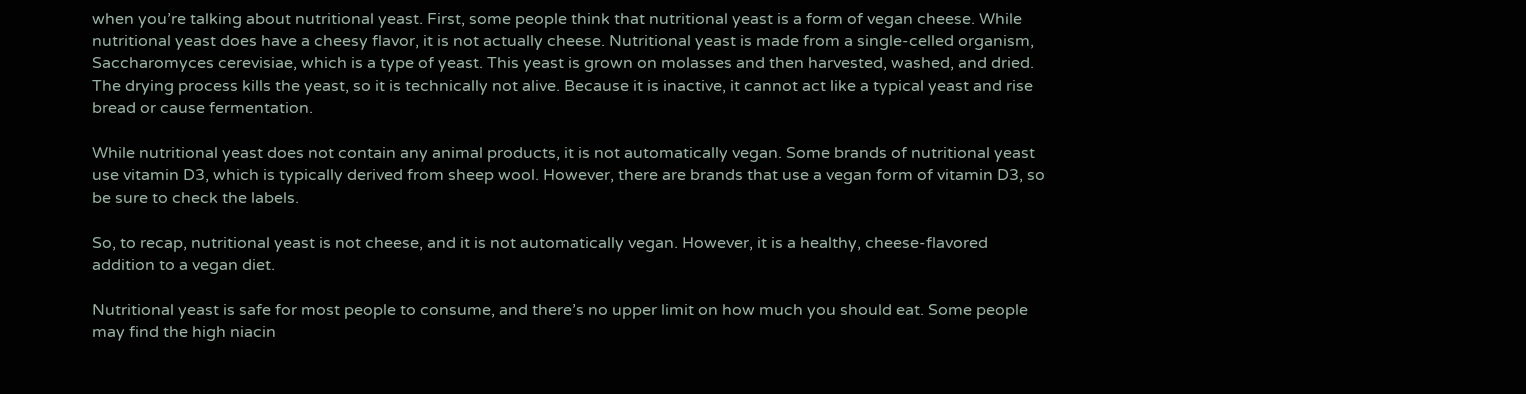when you’re talking about nutritional yeast. First, some people think that nutritional yeast is a form of vegan cheese. While nutritional yeast does have a cheesy flavor, it is not actually cheese. Nutritional yeast is made from a single-celled organism, Saccharomyces cerevisiae, which is a type of yeast. This yeast is grown on molasses and then harvested, washed, and dried. The drying process kills the yeast, so it is technically not alive. Because it is inactive, it cannot act like a typical yeast and rise bread or cause fermentation.

While nutritional yeast does not contain any animal products, it is not automatically vegan. Some brands of nutritional yeast use vitamin D3, which is typically derived from sheep wool. However, there are brands that use a vegan form of vitamin D3, so be sure to check the labels.

So, to recap, nutritional yeast is not cheese, and it is not automatically vegan. However, it is a healthy, cheese-flavored addition to a vegan diet.

Nutritional yeast is safe for most people to consume, and there’s no upper limit on how much you should eat. Some people may find the high niacin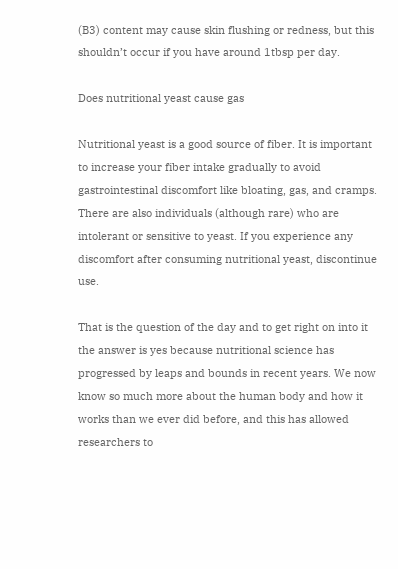(B3) content may cause skin flushing or redness, but this shouldn’t occur if you have around 1tbsp per day.

Does nutritional yeast cause gas

Nutritional yeast is a good source of fiber. It is important to increase your fiber intake gradually to avoid gastrointestinal discomfort like bloating, gas, and cramps. There are also individuals (although rare) who are intolerant or sensitive to yeast. If you experience any discomfort after consuming nutritional yeast, discontinue use.

That is the question of the day and to get right on into it the answer is yes because nutritional science has progressed by leaps and bounds in recent years. We now know so much more about the human body and how it works than we ever did before, and this has allowed researchers to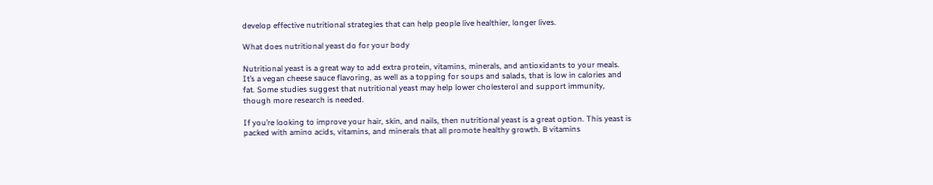develop effective nutritional strategies that can help people live healthier, longer lives.

What does nutritional yeast do for your body

Nutritional yeast is a great way to add extra protein, vitamins, minerals, and antioxidants to your meals. It’s a vegan cheese sauce flavoring, as well as a topping for soups and salads, that is low in calories and fat. Some studies suggest that nutritional yeast may help lower cholesterol and support immunity, though more research is needed.

If you’re looking to improve your hair, skin, and nails, then nutritional yeast is a great option. This yeast is packed with amino acids, vitamins, and minerals that all promote healthy growth. B vitamins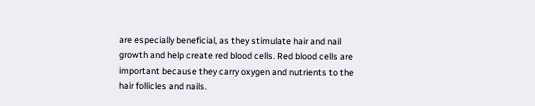are especially beneficial, as they stimulate hair and nail growth and help create red blood cells. Red blood cells are important because they carry oxygen and nutrients to the hair follicles and nails.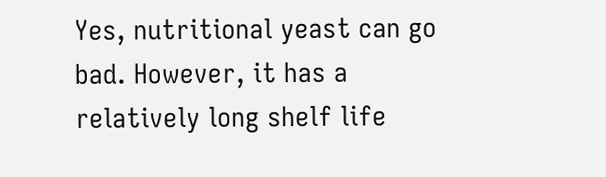Yes, nutritional yeast can go bad. However, it has a relatively long shelf life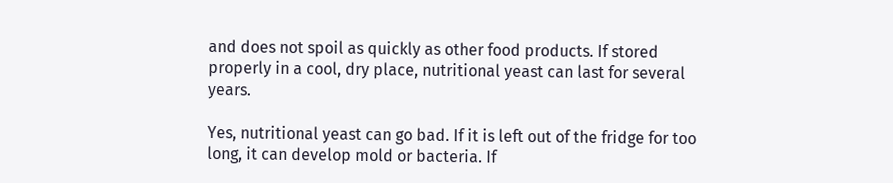and does not spoil as quickly as other food products. If stored properly in a cool, dry place, nutritional yeast can last for several years.

Yes, nutritional yeast can go bad. If it is left out of the fridge for too long, it can develop mold or bacteria. If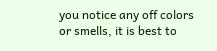you notice any off colors or smells, it is best to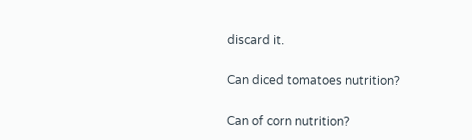discard it.

Can diced tomatoes nutrition?

Can of corn nutrition?